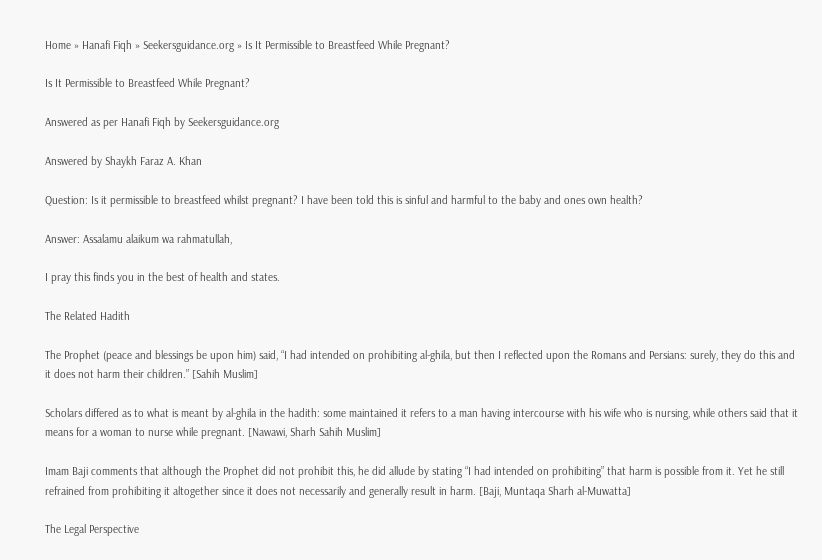Home » Hanafi Fiqh » Seekersguidance.org » Is It Permissible to Breastfeed While Pregnant?

Is It Permissible to Breastfeed While Pregnant?

Answered as per Hanafi Fiqh by Seekersguidance.org

Answered by Shaykh Faraz A. Khan

Question: Is it permissible to breastfeed whilst pregnant? I have been told this is sinful and harmful to the baby and ones own health?

Answer: Assalamu alaikum wa rahmatullah,

I pray this finds you in the best of health and states.

The Related Hadith

The Prophet (peace and blessings be upon him) said, “I had intended on prohibiting al-ghila, but then I reflected upon the Romans and Persians: surely, they do this and it does not harm their children.” [Sahih Muslim]

Scholars differed as to what is meant by al-ghila in the hadith: some maintained it refers to a man having intercourse with his wife who is nursing, while others said that it means for a woman to nurse while pregnant. [Nawawi, Sharh Sahih Muslim]

Imam Baji comments that although the Prophet did not prohibit this, he did allude by stating “I had intended on prohibiting” that harm is possible from it. Yet he still refrained from prohibiting it altogether since it does not necessarily and generally result in harm. [Baji, Muntaqa Sharh al-Muwatta]

The Legal Perspective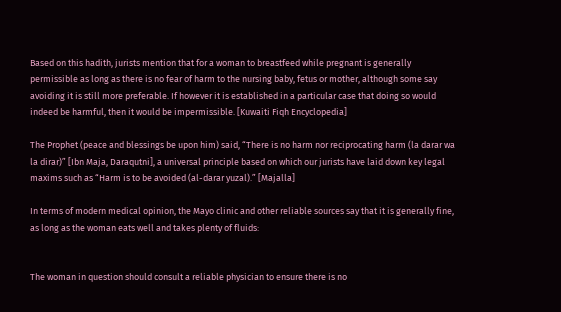Based on this hadith, jurists mention that for a woman to breastfeed while pregnant is generally permissible as long as there is no fear of harm to the nursing baby, fetus or mother, although some say avoiding it is still more preferable. If however it is established in a particular case that doing so would indeed be harmful, then it would be impermissible. [Kuwaiti Fiqh Encyclopedia]

The Prophet (peace and blessings be upon him) said, “There is no harm nor reciprocating harm (la darar wa la dirar)” [Ibn Maja, Daraqutni], a universal principle based on which our jurists have laid down key legal maxims such as “Harm is to be avoided (al-darar yuzal).” [Majalla]

In terms of modern medical opinion, the Mayo clinic and other reliable sources say that it is generally fine, as long as the woman eats well and takes plenty of fluids:


The woman in question should consult a reliable physician to ensure there is no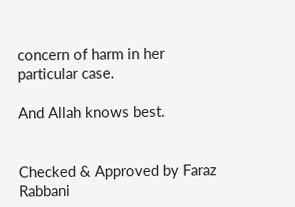concern of harm in her particular case.

And Allah knows best.


Checked & Approved by Faraz Rabbani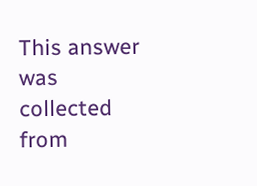This answer was collected from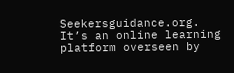Seekersguidance.org. It’s an online learning platform overseen by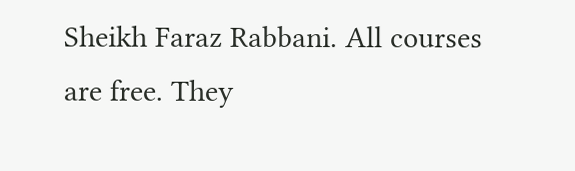Sheikh Faraz Rabbani. All courses are free. They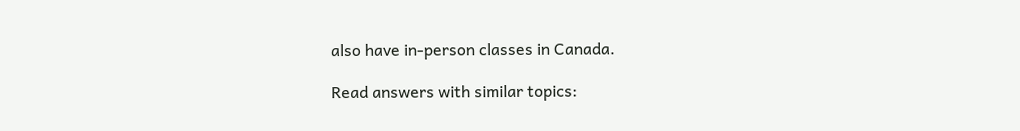also have in-person classes in Canada.

Read answers with similar topics: